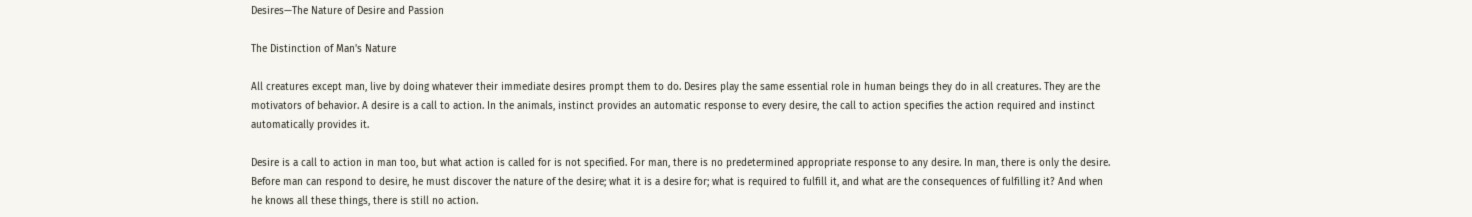Desires—The Nature of Desire and Passion

The Distinction of Man's Nature

All creatures except man, live by doing whatever their immediate desires prompt them to do. Desires play the same essential role in human beings they do in all creatures. They are the motivators of behavior. A desire is a call to action. In the animals, instinct provides an automatic response to every desire, the call to action specifies the action required and instinct automatically provides it.

Desire is a call to action in man too, but what action is called for is not specified. For man, there is no predetermined appropriate response to any desire. In man, there is only the desire. Before man can respond to desire, he must discover the nature of the desire; what it is a desire for; what is required to fulfill it, and what are the consequences of fulfilling it? And when he knows all these things, there is still no action.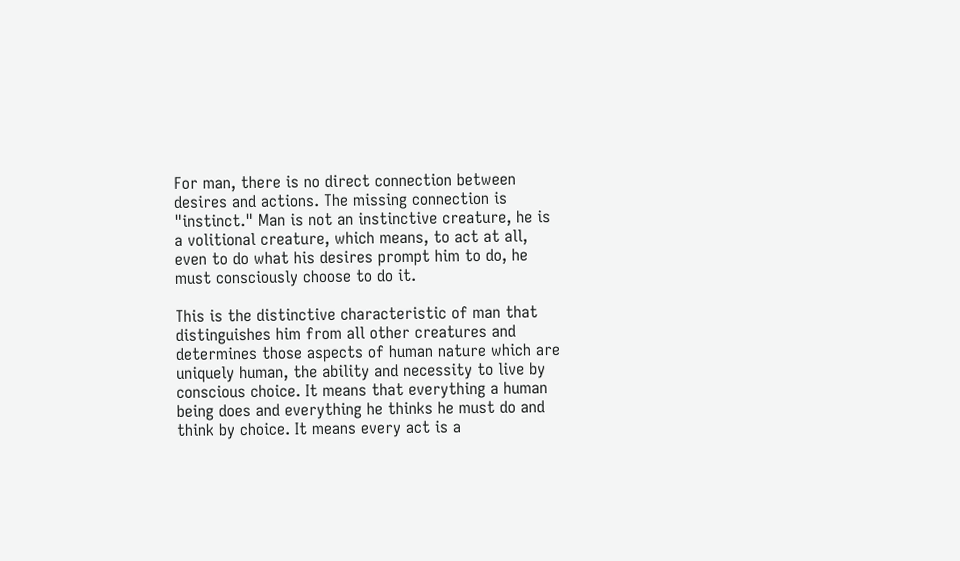For man, there is no direct connection between desires and actions. The missing connection is "instinct." Man is not an instinctive creature, he is a volitional creature, which means, to act at all, even to do what his desires prompt him to do, he must consciously choose to do it.

This is the distinctive characteristic of man that distinguishes him from all other creatures and determines those aspects of human nature which are uniquely human, the ability and necessity to live by conscious choice. It means that everything a human being does and everything he thinks he must do and think by choice. It means every act is a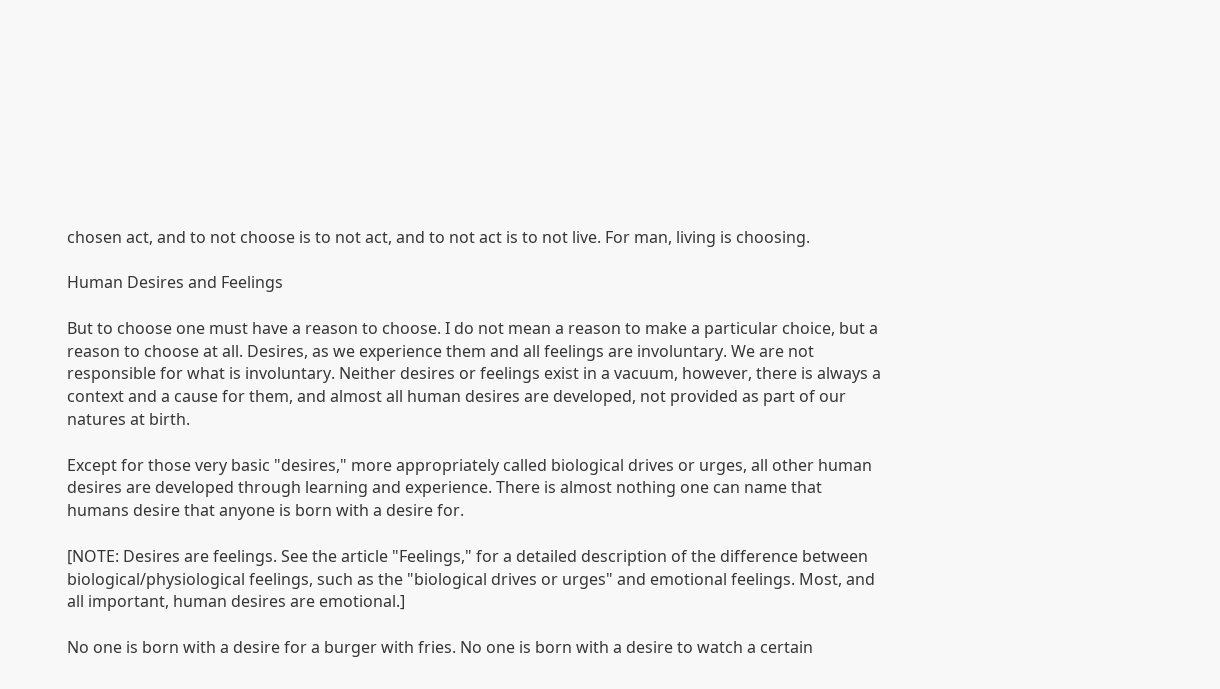chosen act, and to not choose is to not act, and to not act is to not live. For man, living is choosing.

Human Desires and Feelings

But to choose one must have a reason to choose. I do not mean a reason to make a particular choice, but a reason to choose at all. Desires, as we experience them and all feelings are involuntary. We are not responsible for what is involuntary. Neither desires or feelings exist in a vacuum, however, there is always a context and a cause for them, and almost all human desires are developed, not provided as part of our natures at birth.

Except for those very basic "desires," more appropriately called biological drives or urges, all other human desires are developed through learning and experience. There is almost nothing one can name that humans desire that anyone is born with a desire for.

[NOTE: Desires are feelings. See the article "Feelings," for a detailed description of the difference between biological/physiological feelings, such as the "biological drives or urges" and emotional feelings. Most, and all important, human desires are emotional.]

No one is born with a desire for a burger with fries. No one is born with a desire to watch a certain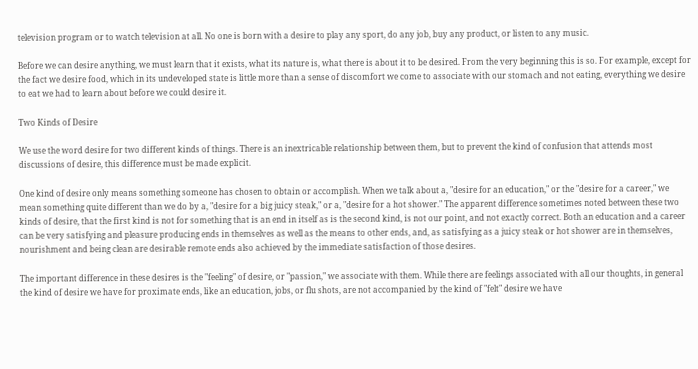television program or to watch television at all. No one is born with a desire to play any sport, do any job, buy any product, or listen to any music.

Before we can desire anything, we must learn that it exists, what its nature is, what there is about it to be desired. From the very beginning this is so. For example, except for the fact we desire food, which in its undeveloped state is little more than a sense of discomfort we come to associate with our stomach and not eating, everything we desire to eat we had to learn about before we could desire it.

Two Kinds of Desire

We use the word desire for two different kinds of things. There is an inextricable relationship between them, but to prevent the kind of confusion that attends most discussions of desire, this difference must be made explicit.

One kind of desire only means something someone has chosen to obtain or accomplish. When we talk about a, "desire for an education," or the "desire for a career," we mean something quite different than we do by a, "desire for a big juicy steak," or a, "desire for a hot shower." The apparent difference sometimes noted between these two kinds of desire, that the first kind is not for something that is an end in itself as is the second kind, is not our point, and not exactly correct. Both an education and a career can be very satisfying and pleasure producing ends in themselves as well as the means to other ends, and, as satisfying as a juicy steak or hot shower are in themselves, nourishment and being clean are desirable remote ends also achieved by the immediate satisfaction of those desires.

The important difference in these desires is the "feeling" of desire, or "passion," we associate with them. While there are feelings associated with all our thoughts, in general the kind of desire we have for proximate ends, like an education, jobs, or flu shots, are not accompanied by the kind of "felt" desire we have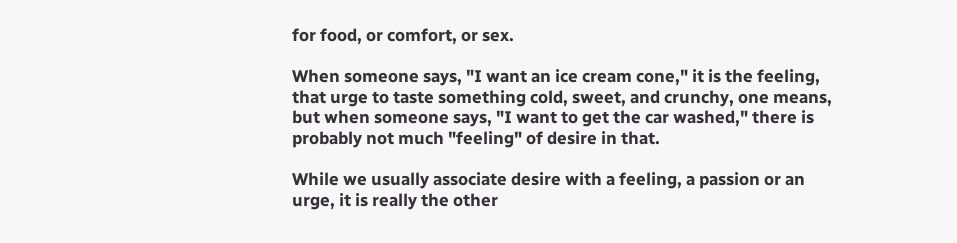for food, or comfort, or sex.

When someone says, "I want an ice cream cone," it is the feeling, that urge to taste something cold, sweet, and crunchy, one means, but when someone says, "I want to get the car washed," there is probably not much "feeling" of desire in that.

While we usually associate desire with a feeling, a passion or an urge, it is really the other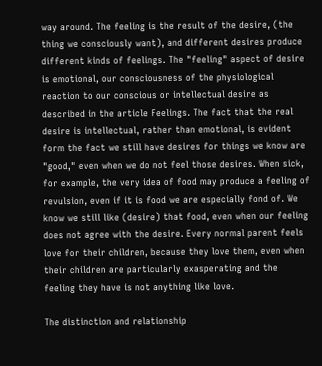way around. The feeling is the result of the desire, (the thing we consciously want), and different desires produce different kinds of feelings. The "feeling" aspect of desire is emotional, our consciousness of the physiological reaction to our conscious or intellectual desire as described in the article Feelings. The fact that the real desire is intellectual, rather than emotional, is evident form the fact we still have desires for things we know are "good," even when we do not feel those desires. When sick, for example, the very idea of food may produce a feeling of revulsion, even if it is food we are especially fond of. We know we still like (desire) that food, even when our feeling does not agree with the desire. Every normal parent feels love for their children, because they love them, even when their children are particularly exasperating and the feeling they have is not anything like love.

The distinction and relationship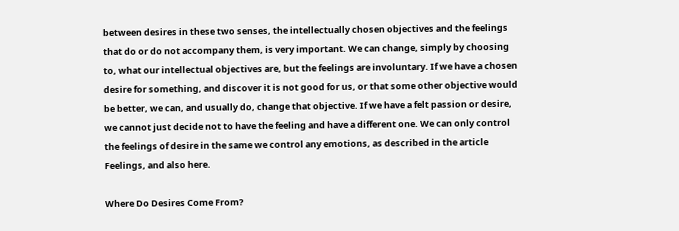between desires in these two senses, the intellectually chosen objectives and the feelings that do or do not accompany them, is very important. We can change, simply by choosing to, what our intellectual objectives are, but the feelings are involuntary. If we have a chosen desire for something, and discover it is not good for us, or that some other objective would be better, we can, and usually do, change that objective. If we have a felt passion or desire, we cannot just decide not to have the feeling and have a different one. We can only control the feelings of desire in the same we control any emotions, as described in the article Feelings, and also here.

Where Do Desires Come From?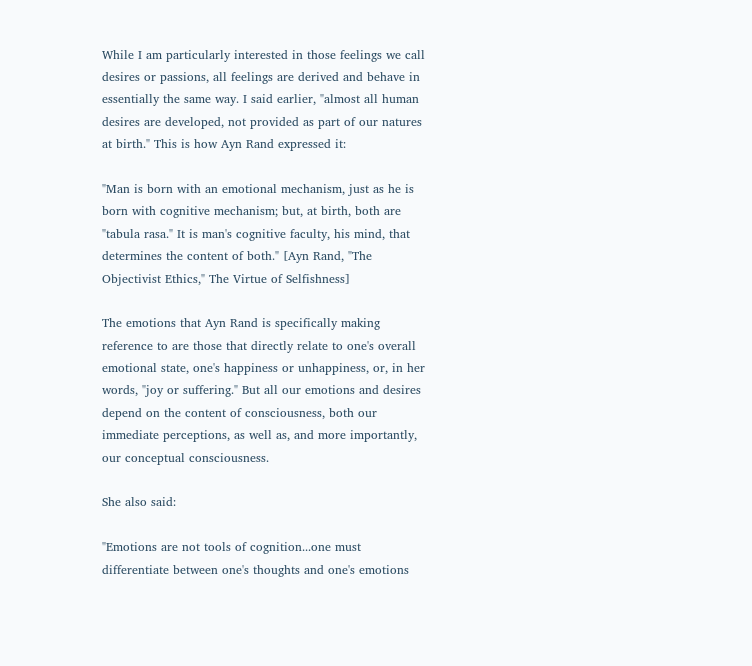While I am particularly interested in those feelings we call desires or passions, all feelings are derived and behave in essentially the same way. I said earlier, "almost all human desires are developed, not provided as part of our natures at birth." This is how Ayn Rand expressed it:

"Man is born with an emotional mechanism, just as he is born with cognitive mechanism; but, at birth, both are "tabula rasa." It is man's cognitive faculty, his mind, that determines the content of both." [Ayn Rand, "The Objectivist Ethics," The Virtue of Selfishness]

The emotions that Ayn Rand is specifically making reference to are those that directly relate to one's overall emotional state, one's happiness or unhappiness, or, in her words, "joy or suffering." But all our emotions and desires depend on the content of consciousness, both our immediate perceptions, as well as, and more importantly, our conceptual consciousness.

She also said:

"Emotions are not tools of cognition...one must differentiate between one's thoughts and one's emotions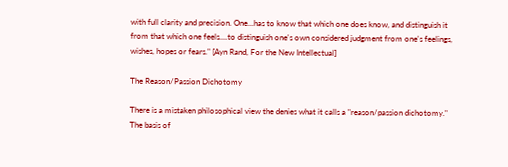with full clarity and precision. One...has to know that which one does know, and distinguish it from that which one feels....to distinguish one's own considered judgment from one's feelings, wishes, hopes or fears." [Ayn Rand, For the New Intellectual]

The Reason/Passion Dichotomy

There is a mistaken philosophical view the denies what it calls a "reason/passion dichotomy." The basis of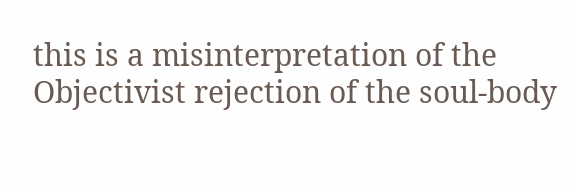this is a misinterpretation of the Objectivist rejection of the soul-body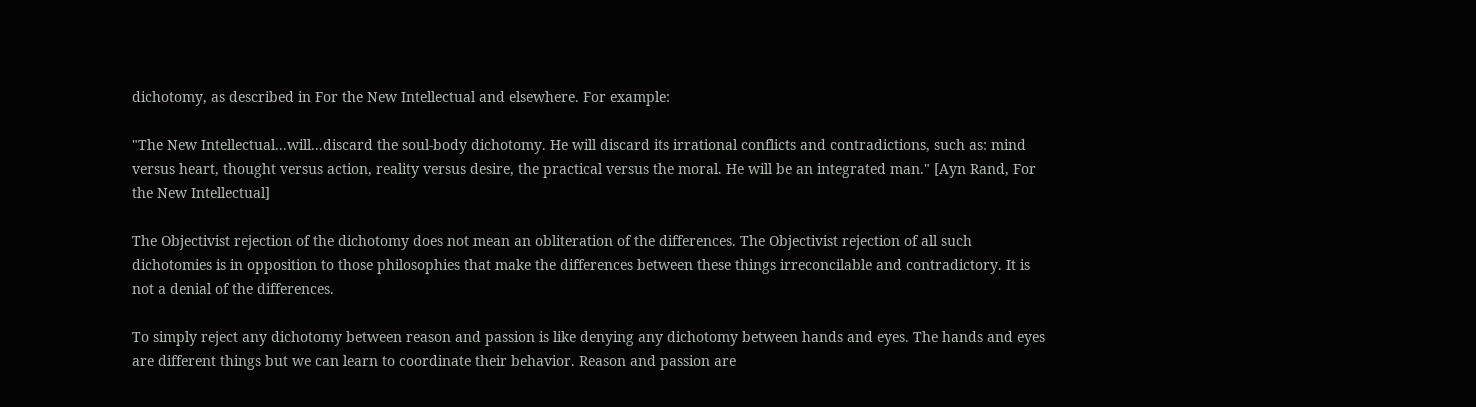dichotomy, as described in For the New Intellectual and elsewhere. For example:

"The New Intellectual...will...discard the soul-body dichotomy. He will discard its irrational conflicts and contradictions, such as: mind versus heart, thought versus action, reality versus desire, the practical versus the moral. He will be an integrated man." [Ayn Rand, For the New Intellectual]

The Objectivist rejection of the dichotomy does not mean an obliteration of the differences. The Objectivist rejection of all such dichotomies is in opposition to those philosophies that make the differences between these things irreconcilable and contradictory. It is not a denial of the differences.

To simply reject any dichotomy between reason and passion is like denying any dichotomy between hands and eyes. The hands and eyes are different things but we can learn to coordinate their behavior. Reason and passion are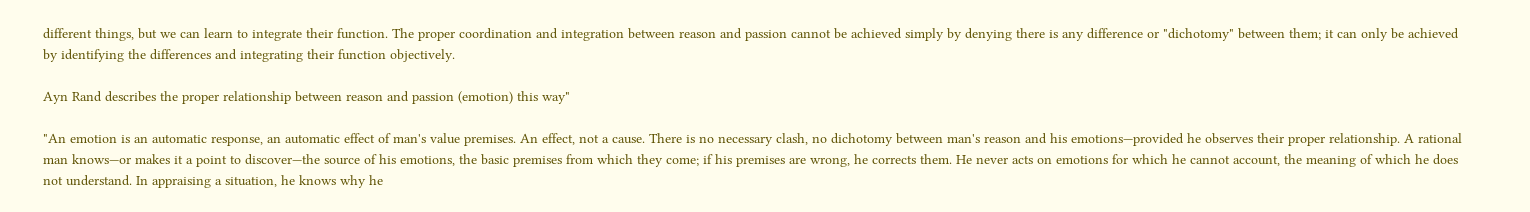different things, but we can learn to integrate their function. The proper coordination and integration between reason and passion cannot be achieved simply by denying there is any difference or "dichotomy" between them; it can only be achieved by identifying the differences and integrating their function objectively.

Ayn Rand describes the proper relationship between reason and passion (emotion) this way"

"An emotion is an automatic response, an automatic effect of man's value premises. An effect, not a cause. There is no necessary clash, no dichotomy between man's reason and his emotions—provided he observes their proper relationship. A rational man knows—or makes it a point to discover—the source of his emotions, the basic premises from which they come; if his premises are wrong, he corrects them. He never acts on emotions for which he cannot account, the meaning of which he does not understand. In appraising a situation, he knows why he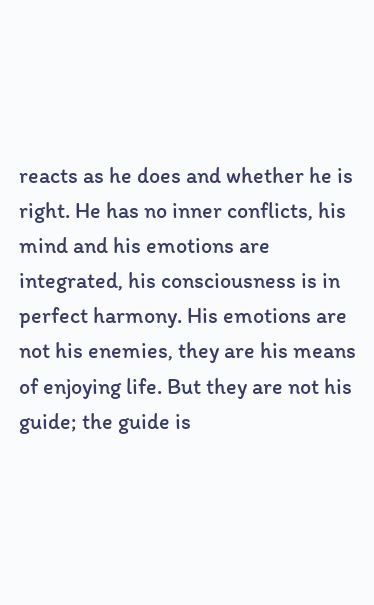reacts as he does and whether he is right. He has no inner conflicts, his mind and his emotions are integrated, his consciousness is in perfect harmony. His emotions are not his enemies, they are his means of enjoying life. But they are not his guide; the guide is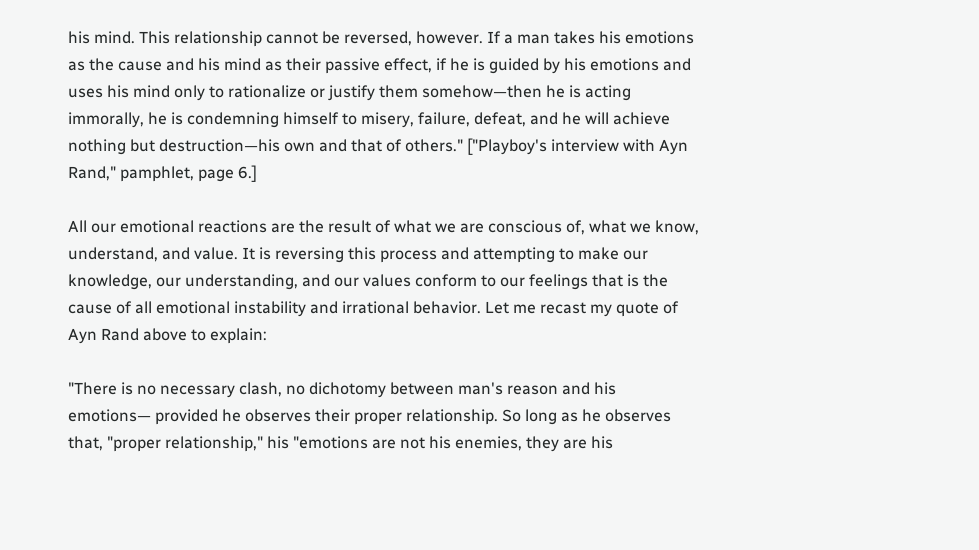his mind. This relationship cannot be reversed, however. If a man takes his emotions as the cause and his mind as their passive effect, if he is guided by his emotions and uses his mind only to rationalize or justify them somehow—then he is acting immorally, he is condemning himself to misery, failure, defeat, and he will achieve nothing but destruction—his own and that of others." ["Playboy's interview with Ayn Rand," pamphlet, page 6.]

All our emotional reactions are the result of what we are conscious of, what we know, understand, and value. It is reversing this process and attempting to make our knowledge, our understanding, and our values conform to our feelings that is the cause of all emotional instability and irrational behavior. Let me recast my quote of Ayn Rand above to explain:

"There is no necessary clash, no dichotomy between man's reason and his emotions— provided he observes their proper relationship. So long as he observes that, "proper relationship," his "emotions are not his enemies, they are his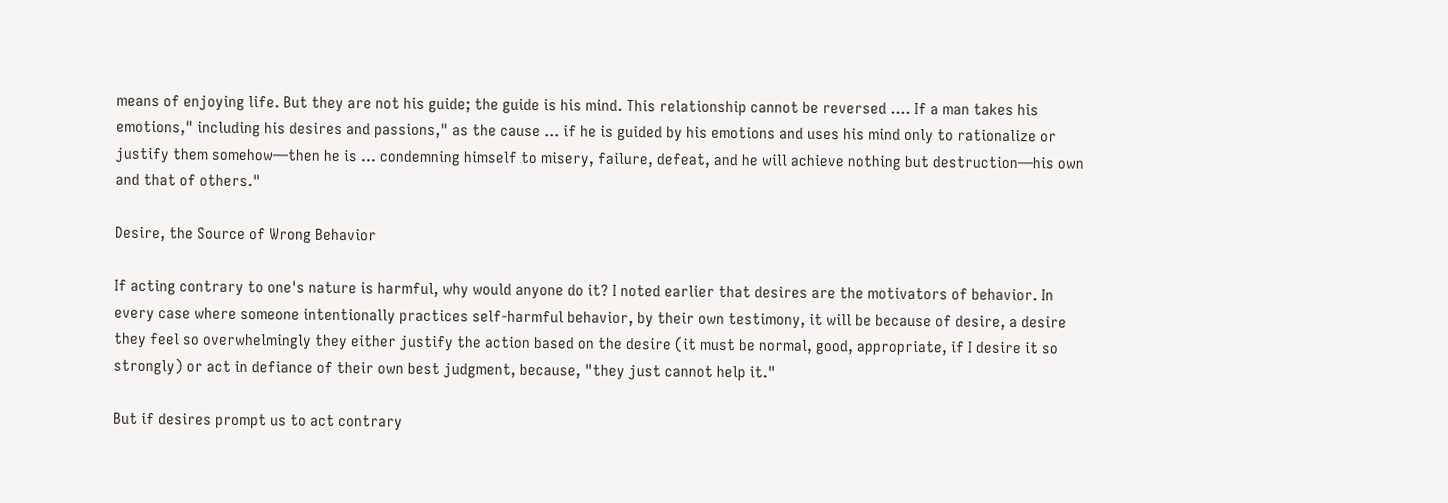means of enjoying life. But they are not his guide; the guide is his mind. This relationship cannot be reversed .... If a man takes his emotions," including his desires and passions," as the cause ... if he is guided by his emotions and uses his mind only to rationalize or justify them somehow—then he is ... condemning himself to misery, failure, defeat, and he will achieve nothing but destruction—his own and that of others."

Desire, the Source of Wrong Behavior

If acting contrary to one's nature is harmful, why would anyone do it? I noted earlier that desires are the motivators of behavior. In every case where someone intentionally practices self-harmful behavior, by their own testimony, it will be because of desire, a desire they feel so overwhelmingly they either justify the action based on the desire (it must be normal, good, appropriate, if I desire it so strongly) or act in defiance of their own best judgment, because, "they just cannot help it."

But if desires prompt us to act contrary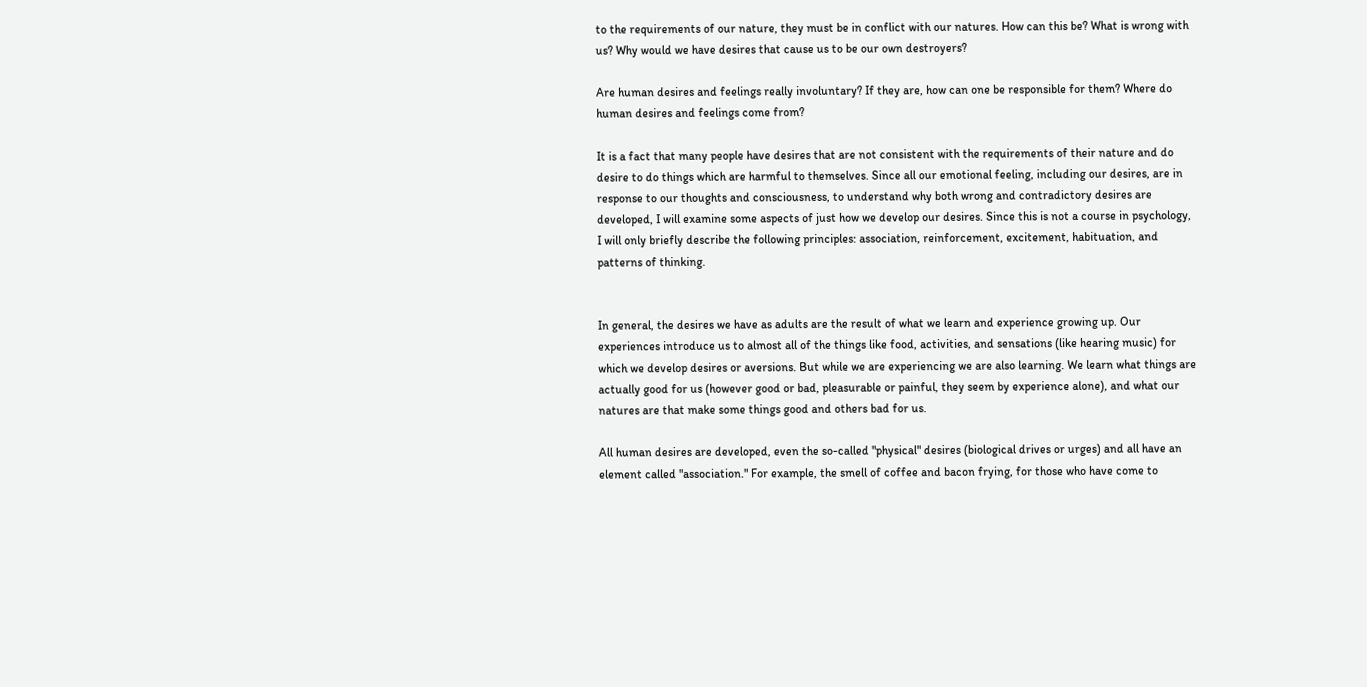to the requirements of our nature, they must be in conflict with our natures. How can this be? What is wrong with us? Why would we have desires that cause us to be our own destroyers?

Are human desires and feelings really involuntary? If they are, how can one be responsible for them? Where do human desires and feelings come from?

It is a fact that many people have desires that are not consistent with the requirements of their nature and do desire to do things which are harmful to themselves. Since all our emotional feeling, including our desires, are in response to our thoughts and consciousness, to understand why both wrong and contradictory desires are developed, I will examine some aspects of just how we develop our desires. Since this is not a course in psychology, I will only briefly describe the following principles: association, reinforcement, excitement, habituation, and patterns of thinking.


In general, the desires we have as adults are the result of what we learn and experience growing up. Our experiences introduce us to almost all of the things like food, activities, and sensations (like hearing music) for which we develop desires or aversions. But while we are experiencing we are also learning. We learn what things are actually good for us (however good or bad, pleasurable or painful, they seem by experience alone), and what our natures are that make some things good and others bad for us.

All human desires are developed, even the so-called "physical" desires (biological drives or urges) and all have an element called "association." For example, the smell of coffee and bacon frying, for those who have come to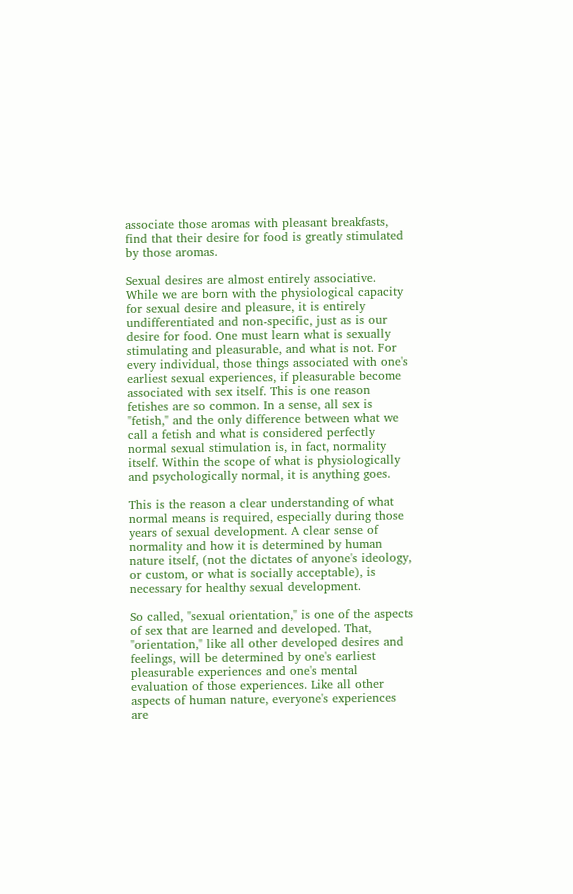associate those aromas with pleasant breakfasts, find that their desire for food is greatly stimulated by those aromas.

Sexual desires are almost entirely associative. While we are born with the physiological capacity for sexual desire and pleasure, it is entirely undifferentiated and non-specific, just as is our desire for food. One must learn what is sexually stimulating and pleasurable, and what is not. For every individual, those things associated with one's earliest sexual experiences, if pleasurable become associated with sex itself. This is one reason fetishes are so common. In a sense, all sex is "fetish," and the only difference between what we call a fetish and what is considered perfectly normal sexual stimulation is, in fact, normality itself. Within the scope of what is physiologically and psychologically normal, it is anything goes.

This is the reason a clear understanding of what normal means is required, especially during those years of sexual development. A clear sense of normality and how it is determined by human nature itself, (not the dictates of anyone's ideology, or custom, or what is socially acceptable), is necessary for healthy sexual development.

So called, "sexual orientation," is one of the aspects of sex that are learned and developed. That, "orientation," like all other developed desires and feelings, will be determined by one's earliest pleasurable experiences and one's mental evaluation of those experiences. Like all other aspects of human nature, everyone's experiences are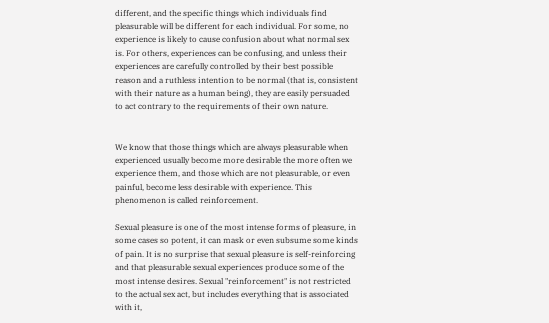different, and the specific things which individuals find pleasurable will be different for each individual. For some, no experience is likely to cause confusion about what normal sex is. For others, experiences can be confusing, and unless their experiences are carefully controlled by their best possible reason and a ruthless intention to be normal (that is, consistent with their nature as a human being), they are easily persuaded to act contrary to the requirements of their own nature.


We know that those things which are always pleasurable when experienced usually become more desirable the more often we experience them, and those which are not pleasurable, or even painful, become less desirable with experience. This phenomenon is called reinforcement.

Sexual pleasure is one of the most intense forms of pleasure, in some cases so potent, it can mask or even subsume some kinds of pain. It is no surprise that sexual pleasure is self-reinforcing and that pleasurable sexual experiences produce some of the most intense desires. Sexual "reinforcement" is not restricted to the actual sex act, but includes everything that is associated with it,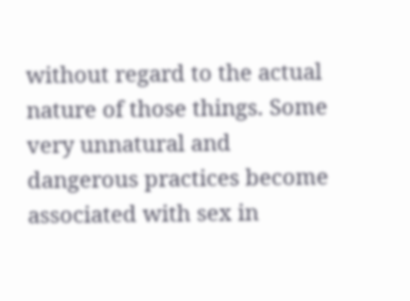without regard to the actual nature of those things. Some very unnatural and dangerous practices become associated with sex in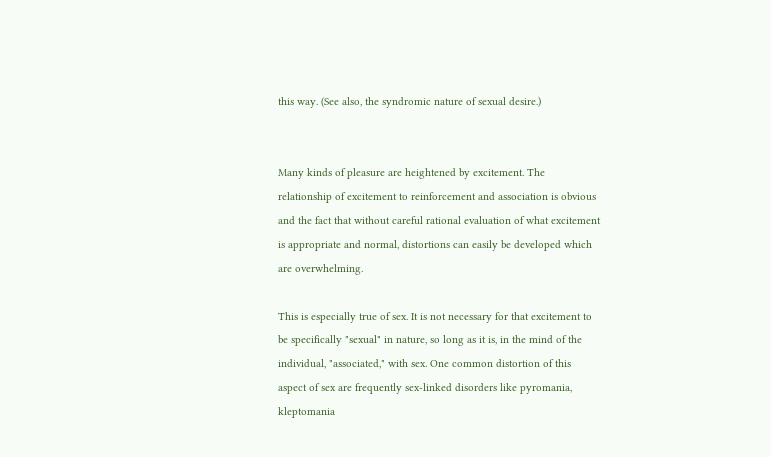this way. (See also, the syndromic nature of sexual desire.)


Many kinds of pleasure are heightened by excitement. The relationship of excitement to reinforcement and association is obvious and the fact that without careful rational evaluation of what excitement is appropriate and normal, distortions can easily be developed which are overwhelming.

This is especially true of sex. It is not necessary for that excitement to be specifically "sexual" in nature, so long as it is, in the mind of the individual, "associated," with sex. One common distortion of this aspect of sex are frequently sex-linked disorders like pyromania, kleptomania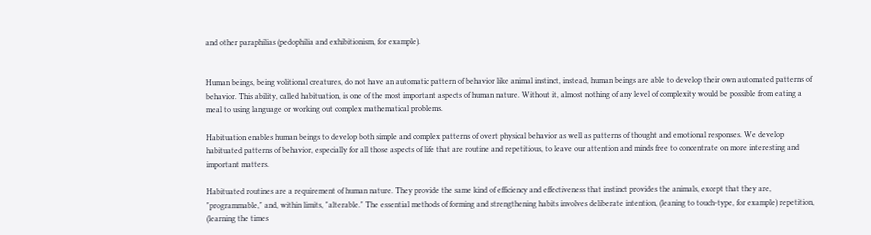and other paraphilias (pedophilia and exhibitionism, for example).


Human beings, being volitional creatures, do not have an automatic pattern of behavior like animal instinct, instead, human beings are able to develop their own automated patterns of behavior. This ability, called habituation, is one of the most important aspects of human nature. Without it, almost nothing of any level of complexity would be possible from eating a meal to using language or working out complex mathematical problems.

Habituation enables human beings to develop both simple and complex patterns of overt physical behavior as well as patterns of thought and emotional responses. We develop habituated patterns of behavior, especially for all those aspects of life that are routine and repetitious, to leave our attention and minds free to concentrate on more interesting and important matters.

Habituated routines are a requirement of human nature. They provide the same kind of efficiency and effectiveness that instinct provides the animals, except that they are, "programmable," and, within limits, "alterable." The essential methods of forming and strengthening habits involves deliberate intention, (leaning to touch-type, for example) repetition, (learning the times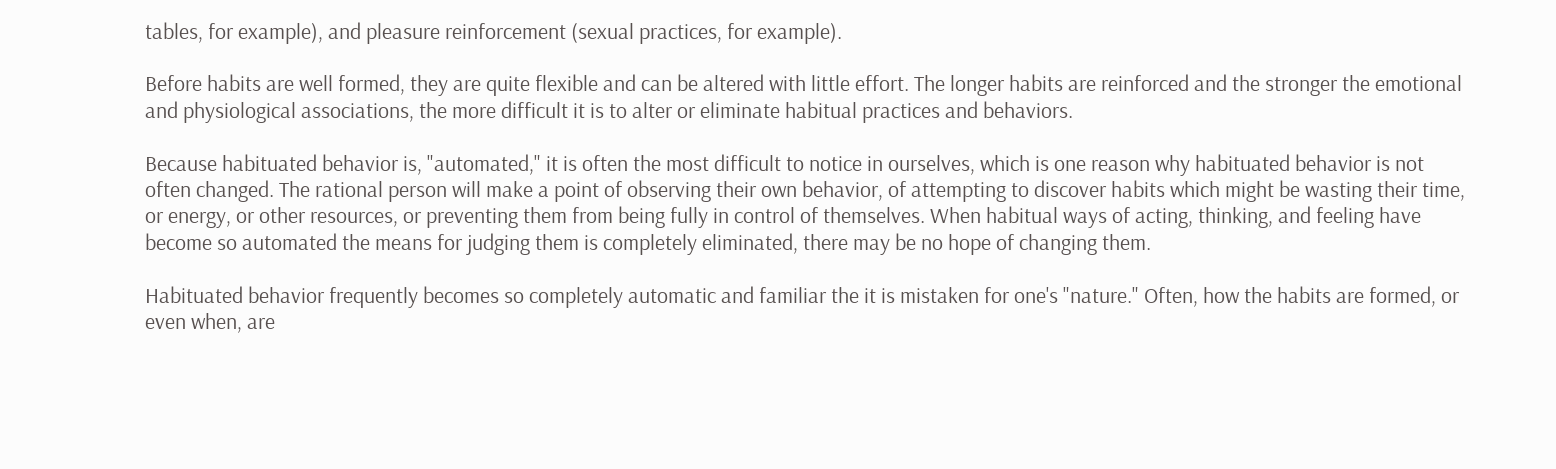tables, for example), and pleasure reinforcement (sexual practices, for example).

Before habits are well formed, they are quite flexible and can be altered with little effort. The longer habits are reinforced and the stronger the emotional and physiological associations, the more difficult it is to alter or eliminate habitual practices and behaviors.

Because habituated behavior is, "automated," it is often the most difficult to notice in ourselves, which is one reason why habituated behavior is not often changed. The rational person will make a point of observing their own behavior, of attempting to discover habits which might be wasting their time, or energy, or other resources, or preventing them from being fully in control of themselves. When habitual ways of acting, thinking, and feeling have become so automated the means for judging them is completely eliminated, there may be no hope of changing them.

Habituated behavior frequently becomes so completely automatic and familiar the it is mistaken for one's "nature." Often, how the habits are formed, or even when, are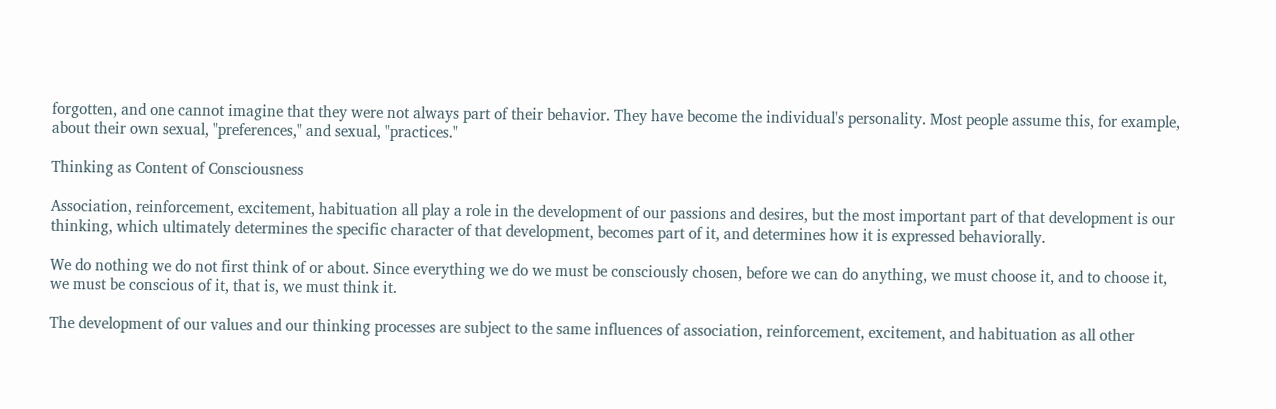forgotten, and one cannot imagine that they were not always part of their behavior. They have become the individual's personality. Most people assume this, for example, about their own sexual, "preferences," and sexual, "practices."

Thinking as Content of Consciousness

Association, reinforcement, excitement, habituation all play a role in the development of our passions and desires, but the most important part of that development is our thinking, which ultimately determines the specific character of that development, becomes part of it, and determines how it is expressed behaviorally.

We do nothing we do not first think of or about. Since everything we do we must be consciously chosen, before we can do anything, we must choose it, and to choose it, we must be conscious of it, that is, we must think it.

The development of our values and our thinking processes are subject to the same influences of association, reinforcement, excitement, and habituation as all other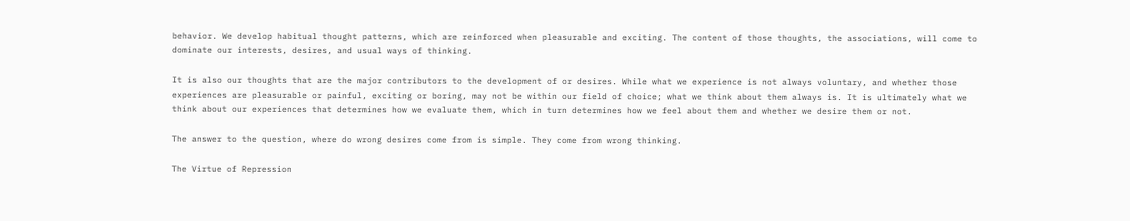behavior. We develop habitual thought patterns, which are reinforced when pleasurable and exciting. The content of those thoughts, the associations, will come to dominate our interests, desires, and usual ways of thinking.

It is also our thoughts that are the major contributors to the development of or desires. While what we experience is not always voluntary, and whether those experiences are pleasurable or painful, exciting or boring, may not be within our field of choice; what we think about them always is. It is ultimately what we think about our experiences that determines how we evaluate them, which in turn determines how we feel about them and whether we desire them or not.

The answer to the question, where do wrong desires come from is simple. They come from wrong thinking.

The Virtue of Repression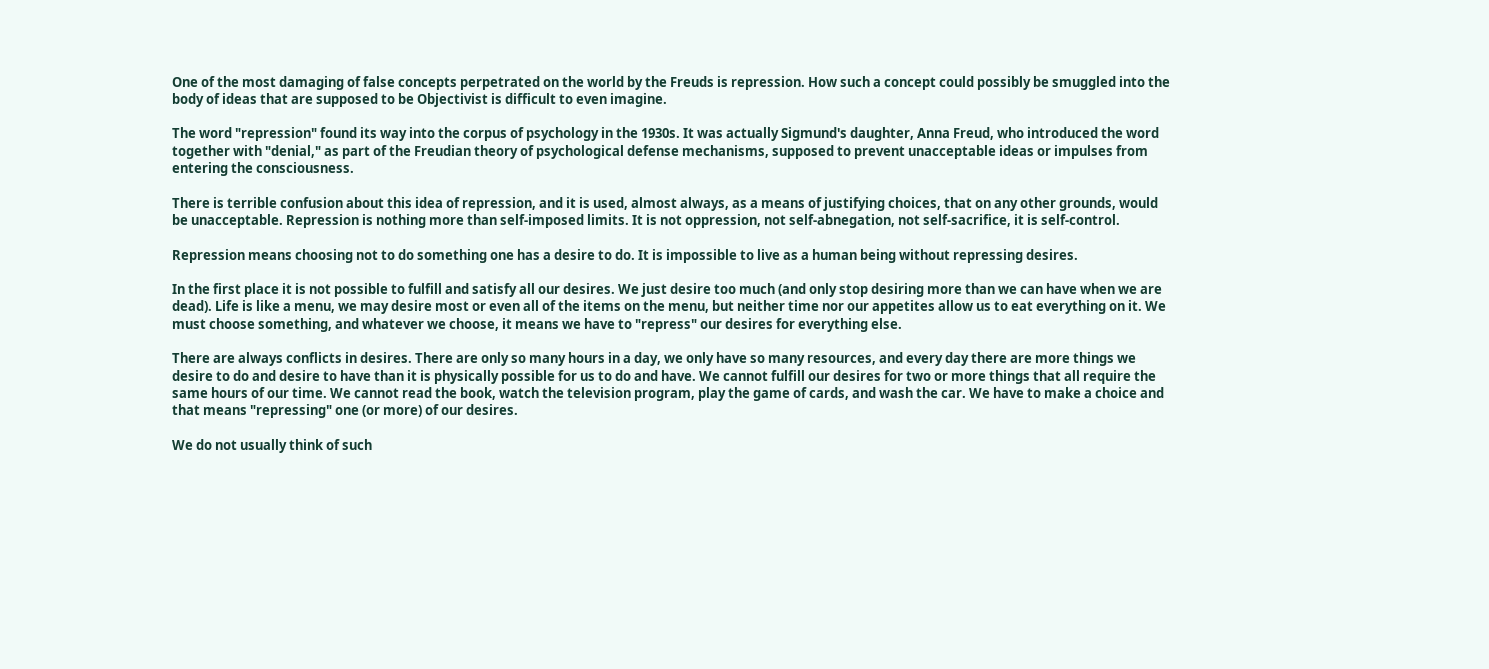One of the most damaging of false concepts perpetrated on the world by the Freuds is repression. How such a concept could possibly be smuggled into the body of ideas that are supposed to be Objectivist is difficult to even imagine.

The word "repression" found its way into the corpus of psychology in the 1930s. It was actually Sigmund's daughter, Anna Freud, who introduced the word together with "denial," as part of the Freudian theory of psychological defense mechanisms, supposed to prevent unacceptable ideas or impulses from entering the consciousness.

There is terrible confusion about this idea of repression, and it is used, almost always, as a means of justifying choices, that on any other grounds, would be unacceptable. Repression is nothing more than self-imposed limits. It is not oppression, not self-abnegation, not self-sacrifice, it is self-control.

Repression means choosing not to do something one has a desire to do. It is impossible to live as a human being without repressing desires.

In the first place it is not possible to fulfill and satisfy all our desires. We just desire too much (and only stop desiring more than we can have when we are dead). Life is like a menu, we may desire most or even all of the items on the menu, but neither time nor our appetites allow us to eat everything on it. We must choose something, and whatever we choose, it means we have to "repress" our desires for everything else.

There are always conflicts in desires. There are only so many hours in a day, we only have so many resources, and every day there are more things we desire to do and desire to have than it is physically possible for us to do and have. We cannot fulfill our desires for two or more things that all require the same hours of our time. We cannot read the book, watch the television program, play the game of cards, and wash the car. We have to make a choice and that means "repressing" one (or more) of our desires.

We do not usually think of such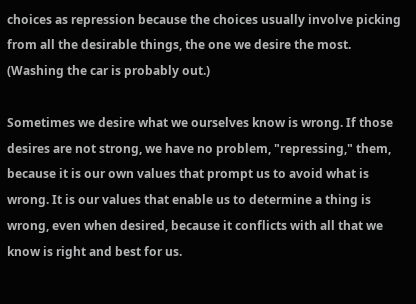choices as repression because the choices usually involve picking from all the desirable things, the one we desire the most. (Washing the car is probably out.)

Sometimes we desire what we ourselves know is wrong. If those desires are not strong, we have no problem, "repressing," them, because it is our own values that prompt us to avoid what is wrong. It is our values that enable us to determine a thing is wrong, even when desired, because it conflicts with all that we know is right and best for us.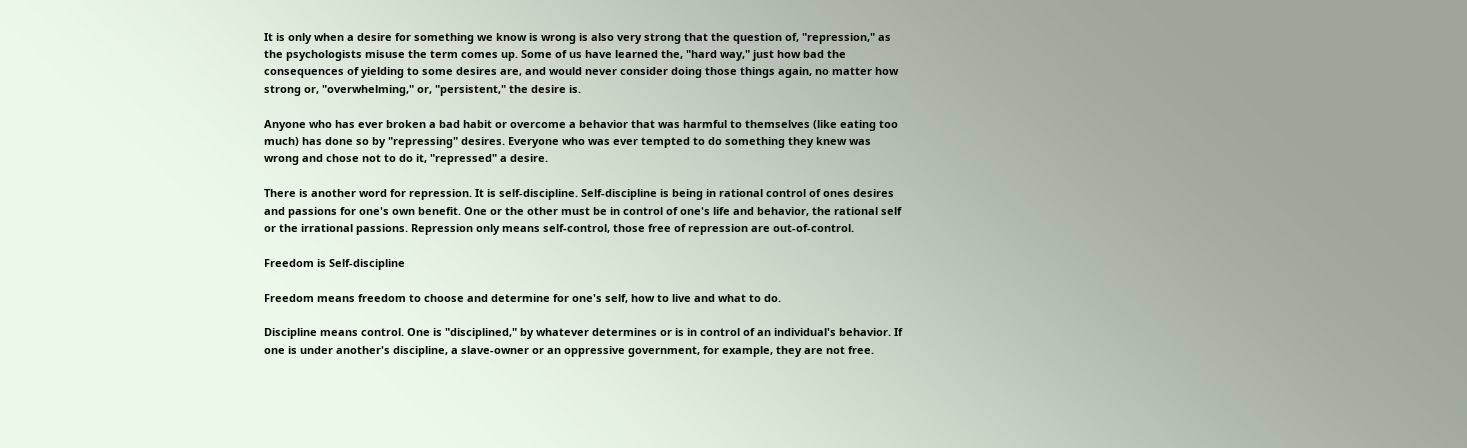It is only when a desire for something we know is wrong is also very strong that the question of, "repression," as the psychologists misuse the term comes up. Some of us have learned the, "hard way," just how bad the consequences of yielding to some desires are, and would never consider doing those things again, no matter how strong or, "overwhelming," or, "persistent," the desire is.

Anyone who has ever broken a bad habit or overcome a behavior that was harmful to themselves (like eating too much) has done so by "repressing" desires. Everyone who was ever tempted to do something they knew was wrong and chose not to do it, "repressed" a desire.

There is another word for repression. It is self-discipline. Self-discipline is being in rational control of ones desires and passions for one's own benefit. One or the other must be in control of one's life and behavior, the rational self or the irrational passions. Repression only means self-control, those free of repression are out-of-control.

Freedom is Self-discipline

Freedom means freedom to choose and determine for one's self, how to live and what to do.

Discipline means control. One is "disciplined," by whatever determines or is in control of an individual's behavior. If one is under another's discipline, a slave-owner or an oppressive government, for example, they are not free.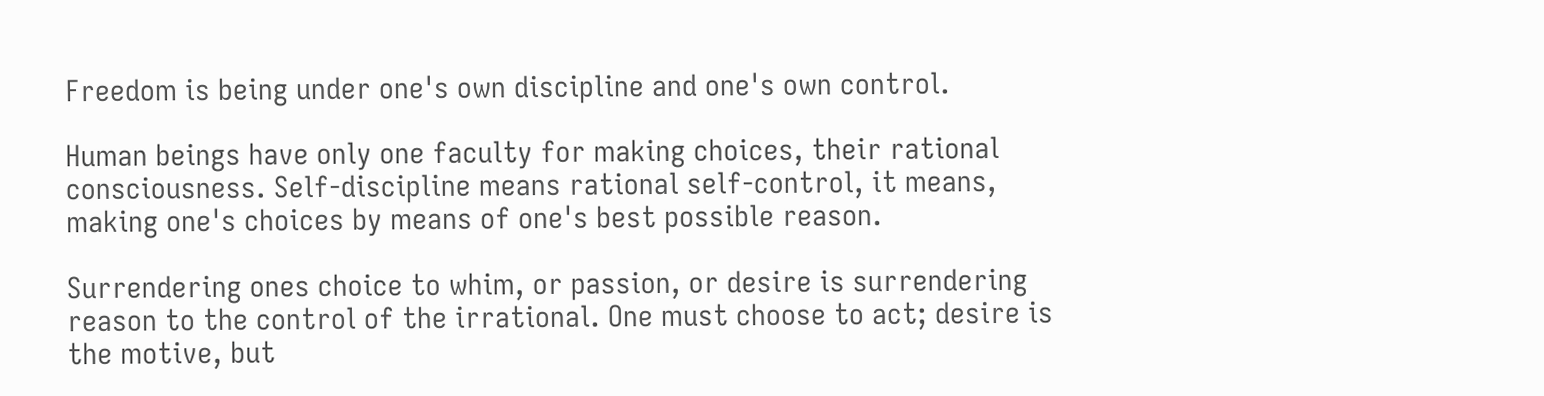Freedom is being under one's own discipline and one's own control.

Human beings have only one faculty for making choices, their rational consciousness. Self-discipline means rational self-control, it means, making one's choices by means of one's best possible reason.

Surrendering ones choice to whim, or passion, or desire is surrendering reason to the control of the irrational. One must choose to act; desire is the motive, but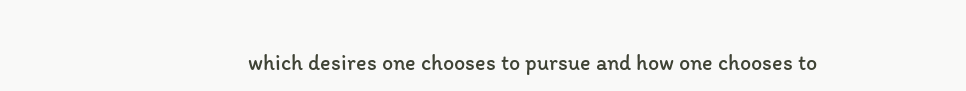which desires one chooses to pursue and how one chooses to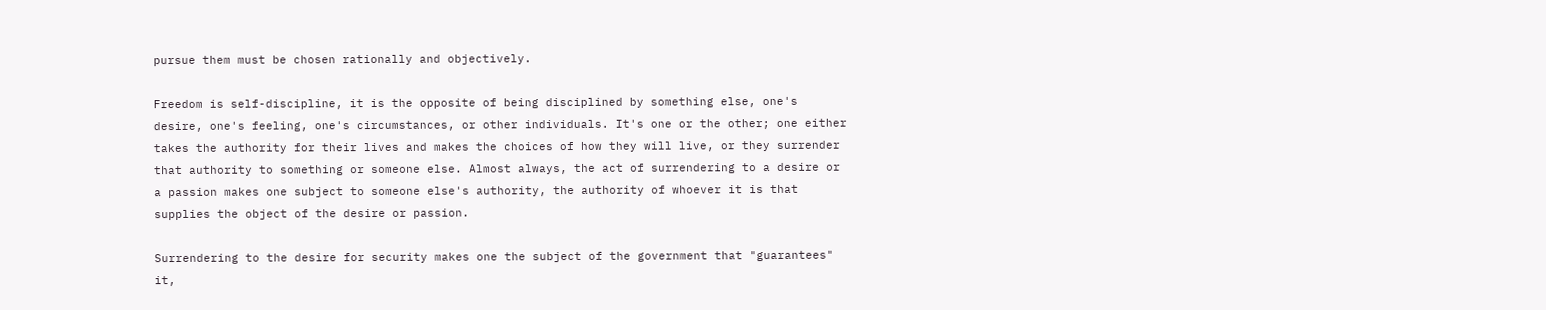pursue them must be chosen rationally and objectively.

Freedom is self-discipline, it is the opposite of being disciplined by something else, one's desire, one's feeling, one's circumstances, or other individuals. It's one or the other; one either takes the authority for their lives and makes the choices of how they will live, or they surrender that authority to something or someone else. Almost always, the act of surrendering to a desire or a passion makes one subject to someone else's authority, the authority of whoever it is that supplies the object of the desire or passion.

Surrendering to the desire for security makes one the subject of the government that "guarantees" it,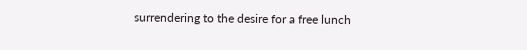surrendering to the desire for a free lunch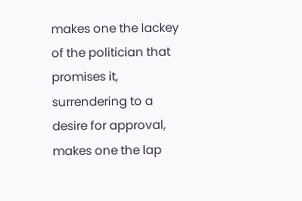makes one the lackey of the politician that promises it, surrendering to a desire for approval, makes one the lap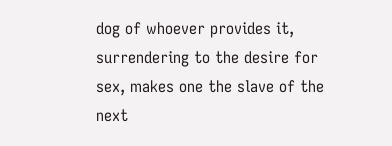dog of whoever provides it, surrendering to the desire for sex, makes one the slave of the next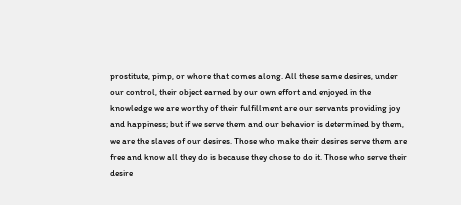prostitute, pimp, or whore that comes along. All these same desires, under our control, their object earned by our own effort and enjoyed in the knowledge we are worthy of their fulfillment are our servants providing joy and happiness; but if we serve them and our behavior is determined by them, we are the slaves of our desires. Those who make their desires serve them are free and know all they do is because they chose to do it. Those who serve their desire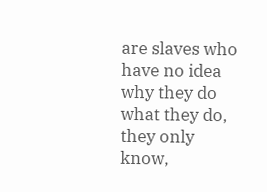are slaves who have no idea why they do what they do, they only know,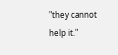"they cannot help it."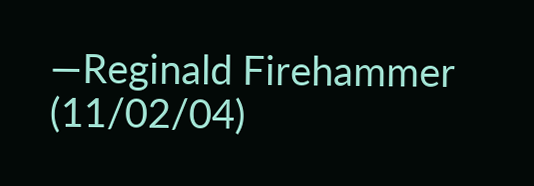—Reginald Firehammer (11/02/04)